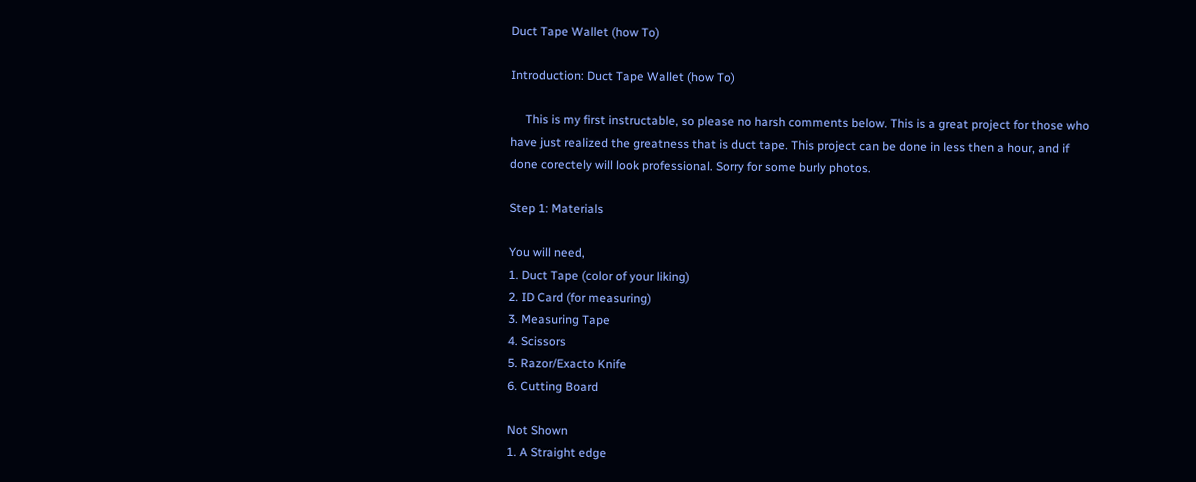Duct Tape Wallet (how To)

Introduction: Duct Tape Wallet (how To)

     This is my first instructable, so please no harsh comments below. This is a great project for those who have just realized the greatness that is duct tape. This project can be done in less then a hour, and if done corectely will look professional. Sorry for some burly photos.

Step 1: Materials

You will need,
1. Duct Tape (color of your liking)
2. ID Card (for measuring)
3. Measuring Tape
4. Scissors
5. Razor/Exacto Knife
6. Cutting Board

Not Shown
1. A Straight edge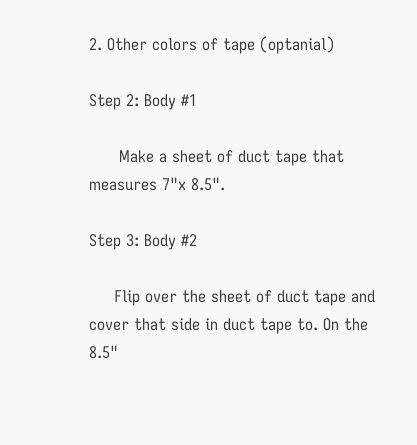2. Other colors of tape (optanial)

Step 2: Body #1

      Make a sheet of duct tape that measures 7"x 8.5".

Step 3: Body #2

     Flip over the sheet of duct tape and cover that side in duct tape to. On the 8.5"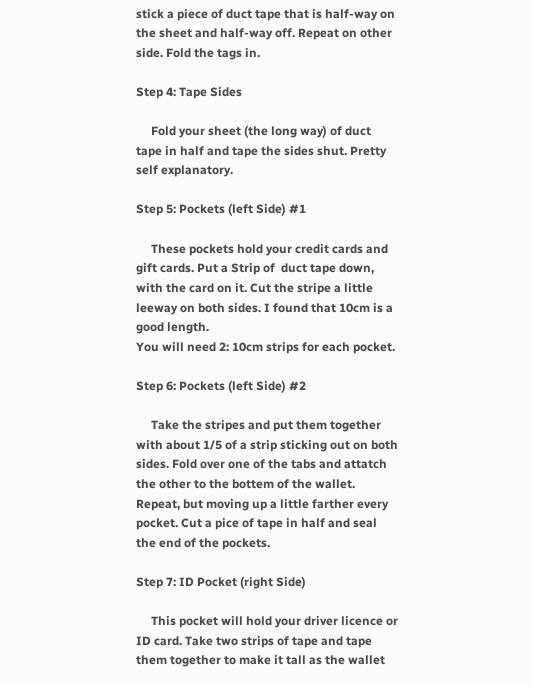stick a piece of duct tape that is half-way on the sheet and half-way off. Repeat on other side. Fold the tags in.

Step 4: Tape Sides

     Fold your sheet (the long way) of duct tape in half and tape the sides shut. Pretty self explanatory.

Step 5: Pockets (left Side) #1

     These pockets hold your credit cards and gift cards. Put a Strip of  duct tape down, with the card on it. Cut the stripe a little leeway on both sides. I found that 10cm is a good length.
You will need 2: 10cm strips for each pocket.

Step 6: Pockets (left Side) #2

     Take the stripes and put them together with about 1/5 of a strip sticking out on both sides. Fold over one of the tabs and attatch the other to the bottem of the wallet. Repeat, but moving up a little farther every pocket. Cut a pice of tape in half and seal the end of the pockets.

Step 7: ID Pocket (right Side)

     This pocket will hold your driver licence or ID card. Take two strips of tape and tape them together to make it tall as the wallet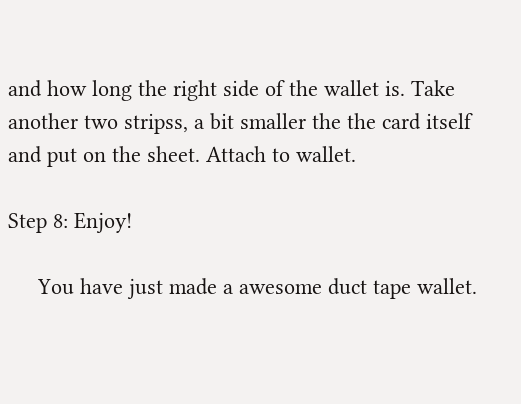and how long the right side of the wallet is. Take another two stripss, a bit smaller the the card itself and put on the sheet. Attach to wallet.

Step 8: Enjoy!

     You have just made a awesome duct tape wallet.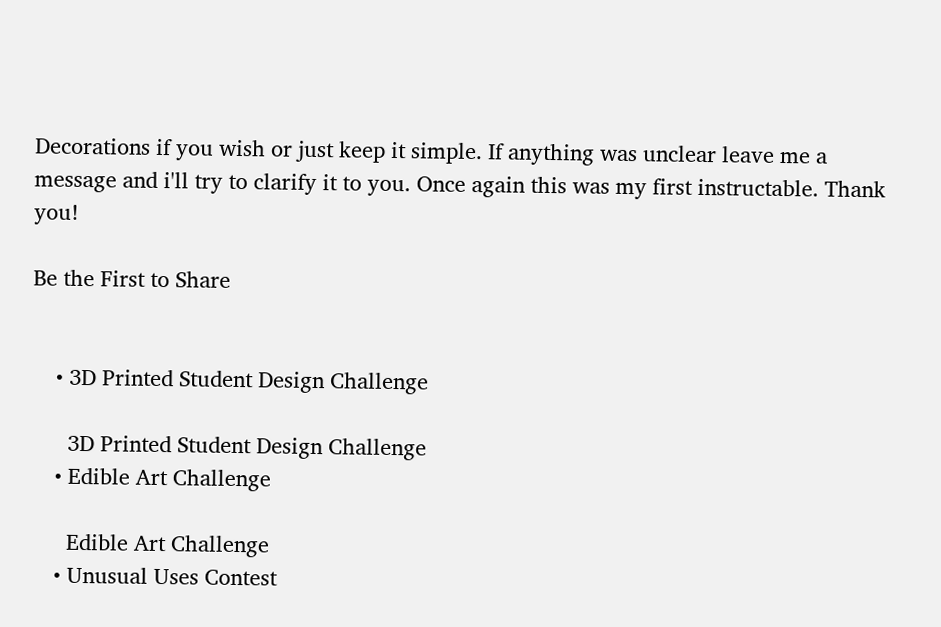Decorations if you wish or just keep it simple. If anything was unclear leave me a message and i'll try to clarify it to you. Once again this was my first instructable. Thank you!

Be the First to Share


    • 3D Printed Student Design Challenge

      3D Printed Student Design Challenge
    • Edible Art Challenge

      Edible Art Challenge
    • Unusual Uses Contest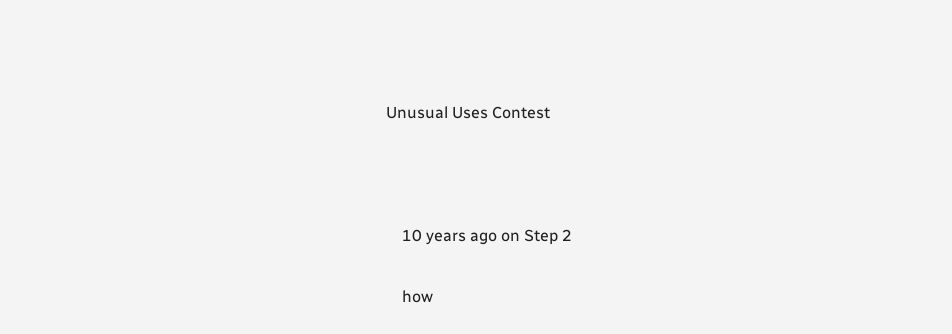Unusual Uses Contest



    10 years ago on Step 2

    how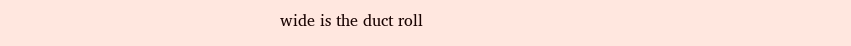wide is the duct roll